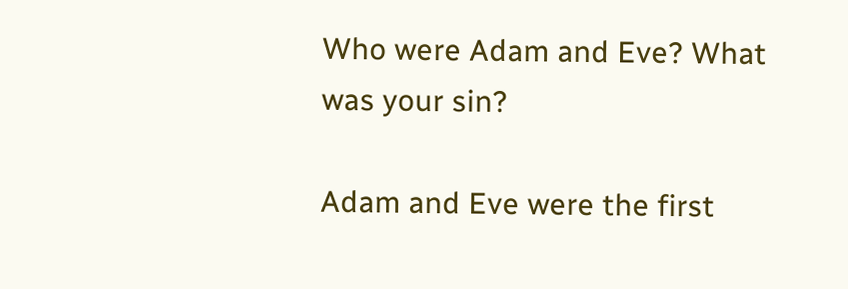Who were Adam and Eve? What was your sin?

Adam and Eve were the first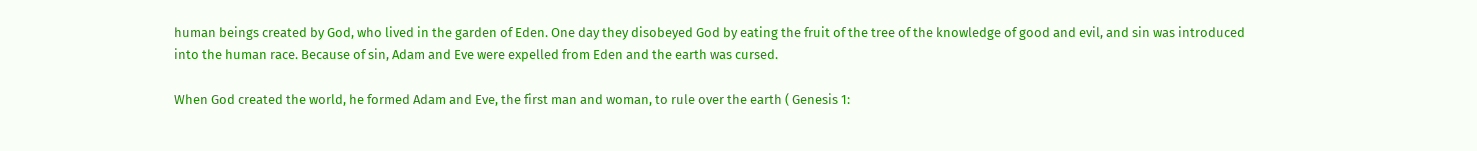human beings created by God, who lived in the garden of Eden. One day they disobeyed God by eating the fruit of the tree of the knowledge of good and evil, and sin was introduced into the human race. Because of sin, Adam and Eve were expelled from Eden and the earth was cursed.

When God created the world, he formed Adam and Eve, the first man and woman, to rule over the earth ( Genesis 1: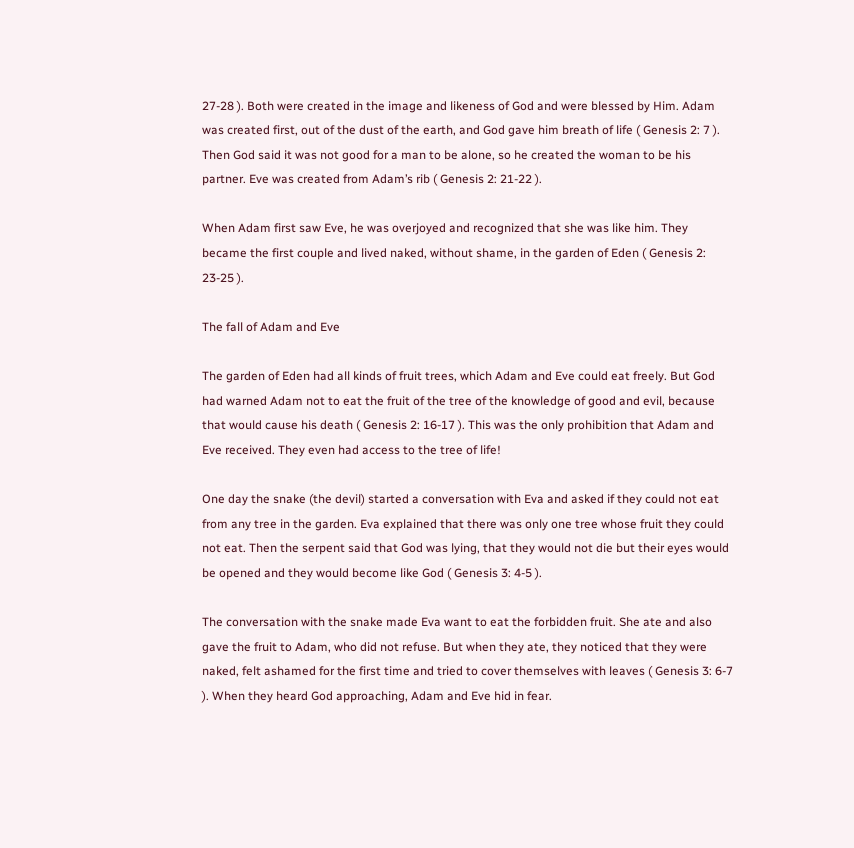27-28 ). Both were created in the image and likeness of God and were blessed by Him. Adam was created first, out of the dust of the earth, and God gave him breath of life ( Genesis 2: 7 ). Then God said it was not good for a man to be alone, so he created the woman to be his partner. Eve was created from Adam’s rib ( Genesis 2: 21-22 ).

When Adam first saw Eve, he was overjoyed and recognized that she was like him. They became the first couple and lived naked, without shame, in the garden of Eden ( Genesis 2: 23-25 ).

The fall of Adam and Eve

The garden of Eden had all kinds of fruit trees, which Adam and Eve could eat freely. But God had warned Adam not to eat the fruit of the tree of the knowledge of good and evil, because that would cause his death ( Genesis 2: 16-17 ). This was the only prohibition that Adam and Eve received. They even had access to the tree of life!

One day the snake (the devil) started a conversation with Eva and asked if they could not eat from any tree in the garden. Eva explained that there was only one tree whose fruit they could not eat. Then the serpent said that God was lying, that they would not die but their eyes would be opened and they would become like God ( Genesis 3: 4-5 ).

The conversation with the snake made Eva want to eat the forbidden fruit. She ate and also gave the fruit to Adam, who did not refuse. But when they ate, they noticed that they were naked, felt ashamed for the first time and tried to cover themselves with leaves ( Genesis 3: 6-7 ). When they heard God approaching, Adam and Eve hid in fear.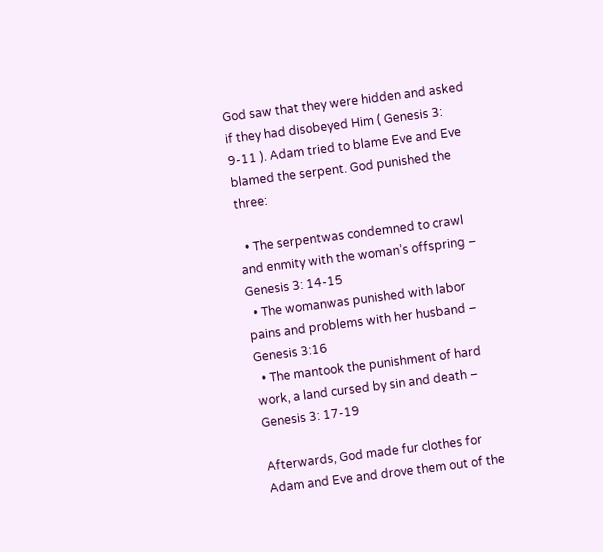God saw that they were hidden and asked if they had disobeyed Him ( Genesis 3: 9-11 ). Adam tried to blame Eve and Eve blamed the serpent. God punished the three:

  • The serpentwas condemned to crawl and enmity with the woman’s offspring – Genesis 3: 14-15
  • The womanwas punished with labor pains and problems with her husband – Genesis 3:16
  • The mantook the punishment of hard work, a land cursed by sin and death – Genesis 3: 17-19

Afterwards, God made fur clothes for Adam and Eve and drove them out of the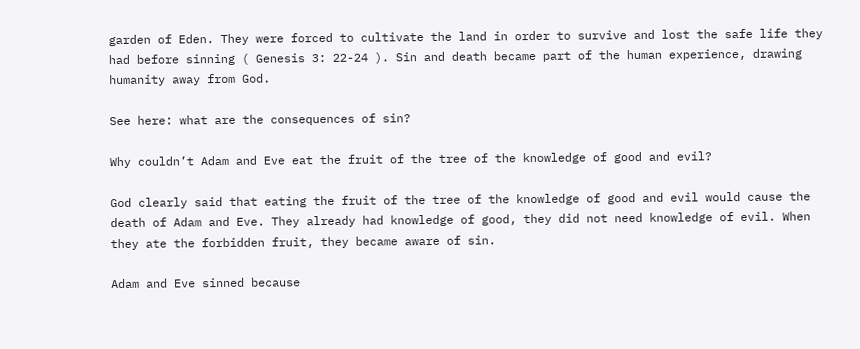garden of Eden. They were forced to cultivate the land in order to survive and lost the safe life they had before sinning ( Genesis 3: 22-24 ). Sin and death became part of the human experience, drawing humanity away from God.

See here: what are the consequences of sin?

Why couldn’t Adam and Eve eat the fruit of the tree of the knowledge of good and evil?

God clearly said that eating the fruit of the tree of the knowledge of good and evil would cause the death of Adam and Eve. They already had knowledge of good, they did not need knowledge of evil. When they ate the forbidden fruit, they became aware of sin.

Adam and Eve sinned because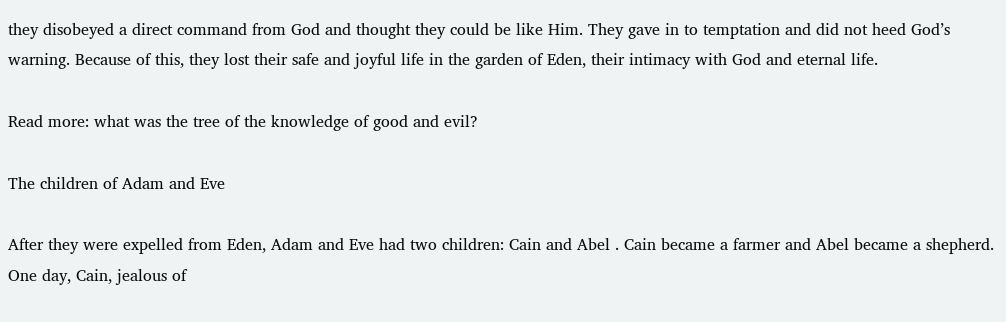they disobeyed a direct command from God and thought they could be like Him. They gave in to temptation and did not heed God’s warning. Because of this, they lost their safe and joyful life in the garden of Eden, their intimacy with God and eternal life.

Read more: what was the tree of the knowledge of good and evil?

The children of Adam and Eve

After they were expelled from Eden, Adam and Eve had two children: Cain and Abel . Cain became a farmer and Abel became a shepherd. One day, Cain, jealous of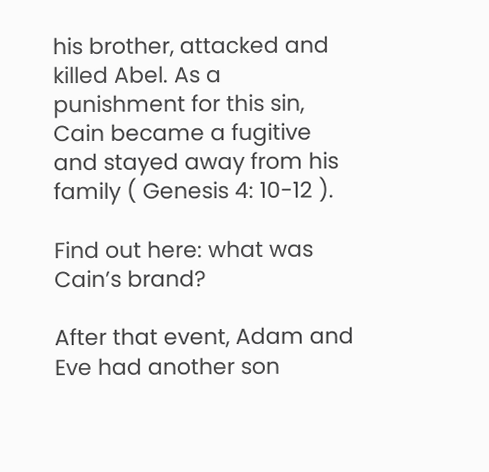his brother, attacked and killed Abel. As a punishment for this sin, Cain became a fugitive and stayed away from his family ( Genesis 4: 10-12 ).

Find out here: what was Cain’s brand?

After that event, Adam and Eve had another son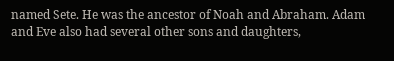named Sete. He was the ancestor of Noah and Abraham. Adam and Eve also had several other sons and daughters,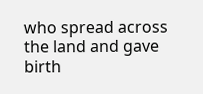who spread across the land and gave birth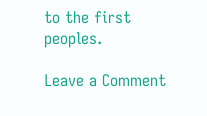to the first peoples.

Leave a Comment